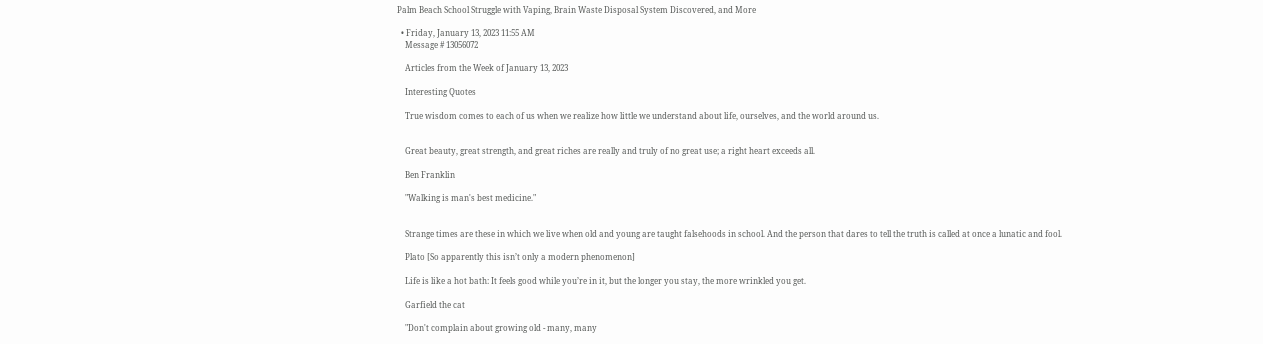Palm Beach School Struggle with Vaping, Brain Waste Disposal System Discovered, and More

  • Friday, January 13, 2023 11:55 AM
    Message # 13056072

    Articles from the Week of January 13, 2023

    Interesting Quotes

    True wisdom comes to each of us when we realize how little we understand about life, ourselves, and the world around us.


    Great beauty, great strength, and great riches are really and truly of no great use; a right heart exceeds all.

    Ben Franklin

    "Walking is man's best medicine."


    Strange times are these in which we live when old and young are taught falsehoods in school. And the person that dares to tell the truth is called at once a lunatic and fool.

    Plato [So apparently this isn’t only a modern phenomenon]

    Life is like a hot bath: It feels good while you’re in it, but the longer you stay, the more wrinkled you get.

    Garfield the cat

    "Don't complain about growing old - many, many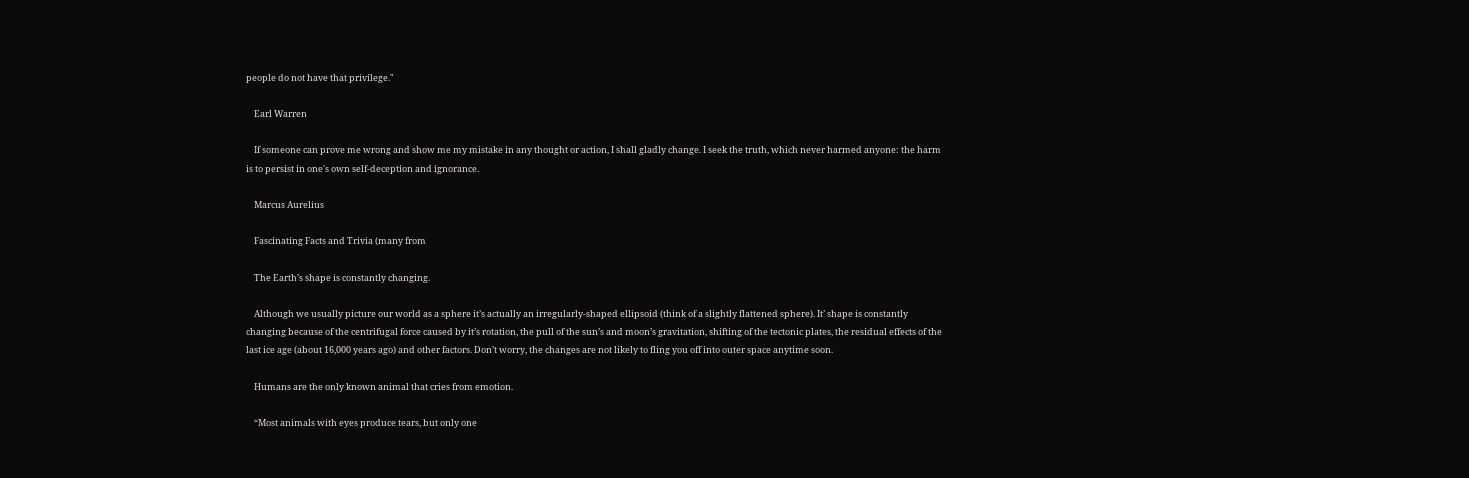people do not have that privilege."

    Earl Warren

    If someone can prove me wrong and show me my mistake in any thought or action, I shall gladly change. I seek the truth, which never harmed anyone: the harm is to persist in one's own self-deception and ignorance.

    Marcus Aurelius

    Fascinating Facts and Trivia (many from

    The Earth’s shape is constantly changing.

    Although we usually picture our world as a sphere it’s actually an irregularly-shaped ellipsoid (think of a slightly flattened sphere). It’ shape is constantly changing because of the centrifugal force caused by it’s rotation, the pull of the sun’s and moon’s gravitation, shifting of the tectonic plates, the residual effects of the last ice age (about 16,000 years ago) and other factors. Don’t worry, the changes are not likely to fling you off into outer space anytime soon.

    Humans are the only known animal that cries from emotion.

    “Most animals with eyes produce tears, but only one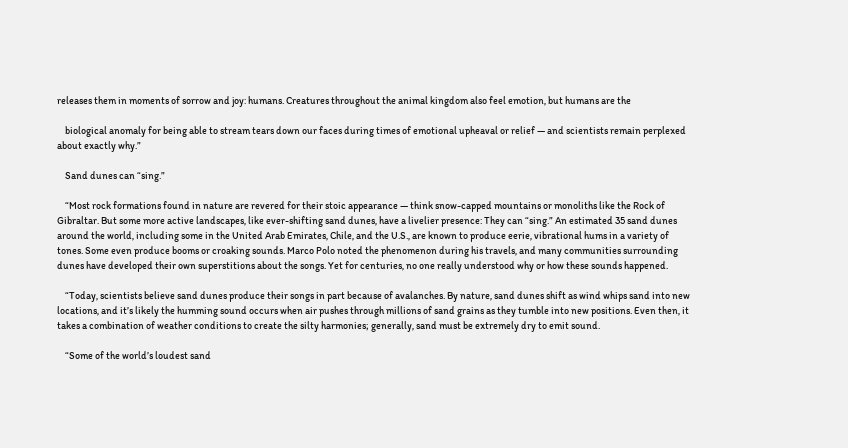releases them in moments of sorrow and joy: humans. Creatures throughout the animal kingdom also feel emotion, but humans are the

    biological anomaly for being able to stream tears down our faces during times of emotional upheaval or relief — and scientists remain perplexed about exactly why.”

    Sand dunes can “sing.”

    “Most rock formations found in nature are revered for their stoic appearance — think snow-capped mountains or monoliths like the Rock of Gibraltar. But some more active landscapes, like ever-shifting sand dunes, have a livelier presence: They can “sing.” An estimated 35 sand dunes around the world, including some in the United Arab Emirates, Chile, and the U.S., are known to produce eerie, vibrational hums in a variety of tones. Some even produce booms or croaking sounds. Marco Polo noted the phenomenon during his travels, and many communities surrounding dunes have developed their own superstitions about the songs. Yet for centuries, no one really understood why or how these sounds happened.

    “Today, scientists believe sand dunes produce their songs in part because of avalanches. By nature, sand dunes shift as wind whips sand into new locations, and it’s likely the humming sound occurs when air pushes through millions of sand grains as they tumble into new positions. Even then, it takes a combination of weather conditions to create the silty harmonies; generally, sand must be extremely dry to emit sound.

    “Some of the world’s loudest sand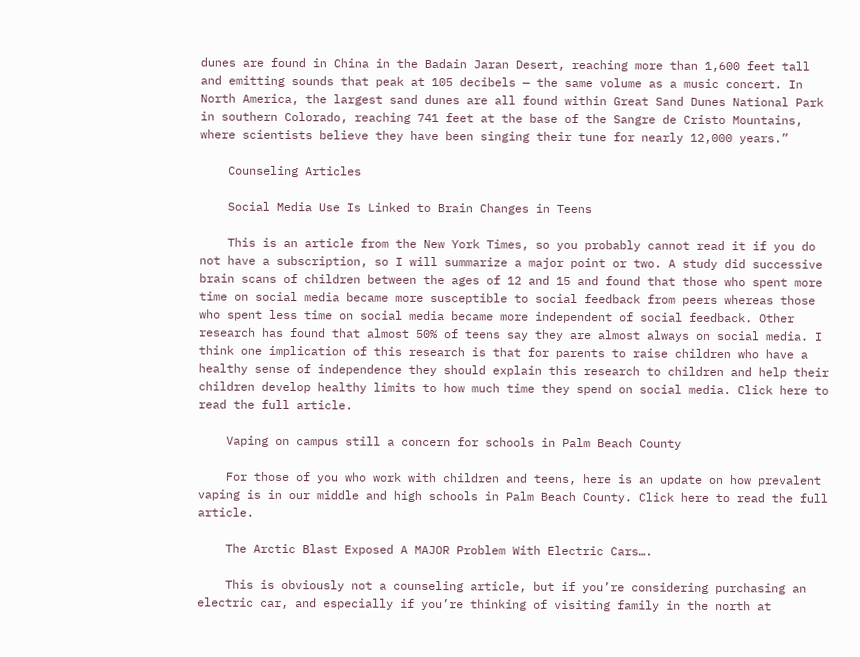dunes are found in China in the Badain Jaran Desert, reaching more than 1,600 feet tall and emitting sounds that peak at 105 decibels — the same volume as a music concert. In North America, the largest sand dunes are all found within Great Sand Dunes National Park in southern Colorado, reaching 741 feet at the base of the Sangre de Cristo Mountains, where scientists believe they have been singing their tune for nearly 12,000 years.”

    Counseling Articles

    Social Media Use Is Linked to Brain Changes in Teens

    This is an article from the New York Times, so you probably cannot read it if you do not have a subscription, so I will summarize a major point or two. A study did successive brain scans of children between the ages of 12 and 15 and found that those who spent more time on social media became more susceptible to social feedback from peers whereas those who spent less time on social media became more independent of social feedback. Other research has found that almost 50% of teens say they are almost always on social media. I think one implication of this research is that for parents to raise children who have a healthy sense of independence they should explain this research to children and help their children develop healthy limits to how much time they spend on social media. Click here to read the full article.

    Vaping on campus still a concern for schools in Palm Beach County

    For those of you who work with children and teens, here is an update on how prevalent vaping is in our middle and high schools in Palm Beach County. Click here to read the full article.

    The Arctic Blast Exposed A MAJOR Problem With Electric Cars….

    This is obviously not a counseling article, but if you’re considering purchasing an electric car, and especially if you’re thinking of visiting family in the north at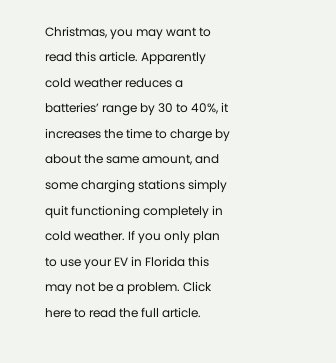Christmas, you may want to read this article. Apparently cold weather reduces a batteries’ range by 30 to 40%, it increases the time to charge by about the same amount, and some charging stations simply quit functioning completely in cold weather. If you only plan to use your EV in Florida this may not be a problem. Click here to read the full article.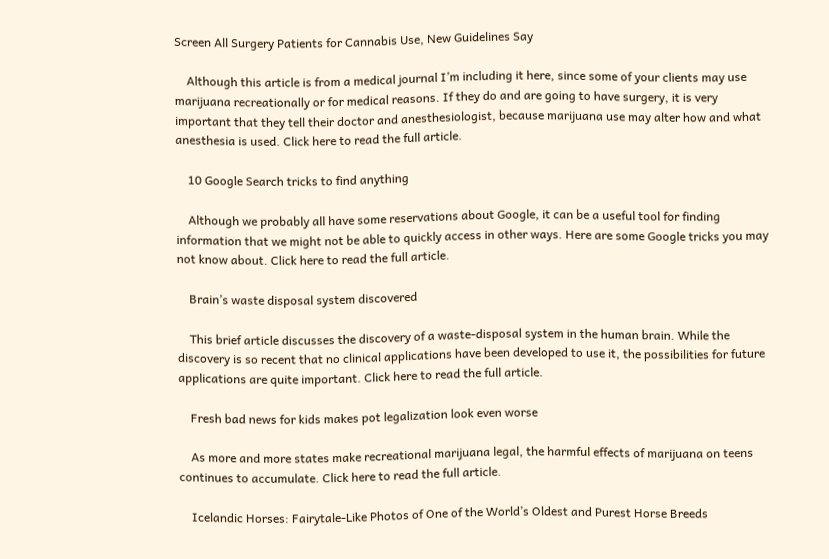Screen All Surgery Patients for Cannabis Use, New Guidelines Say

    Although this article is from a medical journal I’m including it here, since some of your clients may use marijuana recreationally or for medical reasons. If they do and are going to have surgery, it is very important that they tell their doctor and anesthesiologist, because marijuana use may alter how and what anesthesia is used. Click here to read the full article.

    10 Google Search tricks to find anything

    Although we probably all have some reservations about Google, it can be a useful tool for finding information that we might not be able to quickly access in other ways. Here are some Google tricks you may not know about. Click here to read the full article.

    Brain’s waste disposal system discovered

    This brief article discusses the discovery of a waste-disposal system in the human brain. While the discovery is so recent that no clinical applications have been developed to use it, the possibilities for future applications are quite important. Click here to read the full article.

    Fresh bad news for kids makes pot legalization look even worse

    As more and more states make recreational marijuana legal, the harmful effects of marijuana on teens continues to accumulate. Click here to read the full article.

    Icelandic Horses: Fairytale-Like Photos of One of the World’s Oldest and Purest Horse Breeds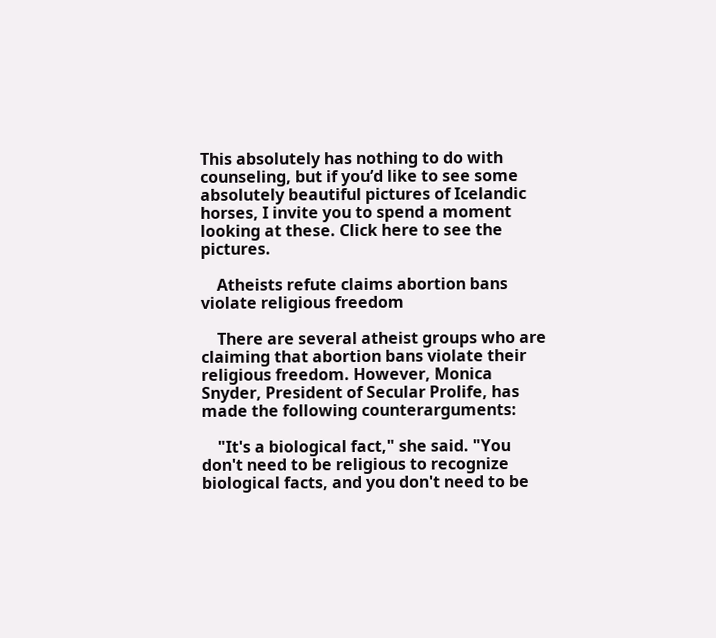This absolutely has nothing to do with counseling, but if you’d like to see some absolutely beautiful pictures of Icelandic horses, I invite you to spend a moment looking at these. Click here to see the pictures.

    Atheists refute claims abortion bans violate religious freedom

    There are several atheist groups who are claiming that abortion bans violate their religious freedom. However, Monica Snyder, President of Secular Prolife, has made the following counterarguments:

    "It's a biological fact," she said. "You don't need to be religious to recognize biological facts, and you don't need to be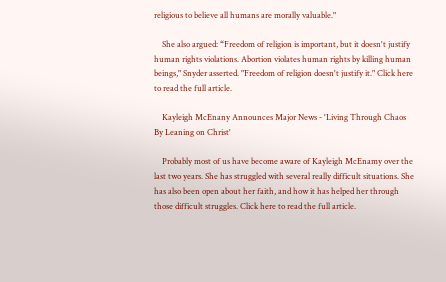religious to believe all humans are morally valuable."

    She also argued: “Freedom of religion is important, but it doesn't justify human rights violations. Abortion violates human rights by killing human beings," Snyder asserted. "Freedom of religion doesn't justify it." Click here to read the full article.

    Kayleigh McEnany Announces Major News - 'Living Through Chaos By Leaning on Christ'

    Probably most of us have become aware of Kayleigh McEnamy over the last two years. She has struggled with several really difficult situations. She has also been open about her faith, and how it has helped her through those difficult struggles. Click here to read the full article.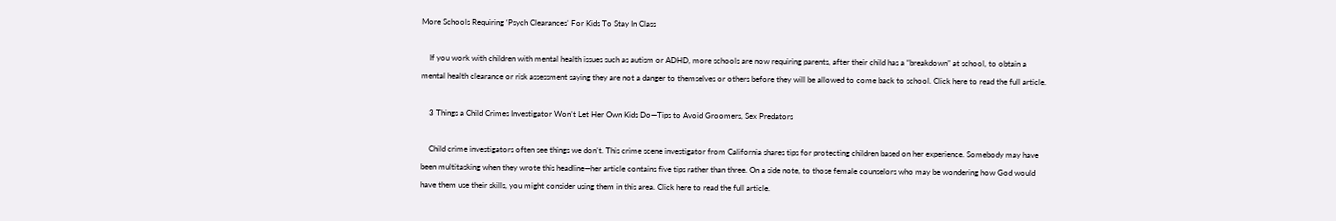More Schools Requiring ‘Psych Clearances’ For Kids To Stay In Class

    If you work with children with mental health issues such as autism or ADHD, more schools are now requiring parents, after their child has a “breakdown” at school, to obtain a mental health clearance or risk assessment saying they are not a danger to themselves or others before they will be allowed to come back to school. Click here to read the full article.

    3 Things a Child Crimes Investigator Won’t Let Her Own Kids Do—Tips to Avoid Groomers, Sex Predators

    Child crime investigators often see things we don’t. This crime scene investigator from California shares tips for protecting children based on her experience. Somebody may have been multitasking when they wrote this headline—her article contains five tips rather than three. On a side note, to those female counselors who may be wondering how God would have them use their skills, you might consider using them in this area. Click here to read the full article.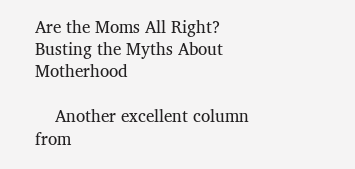Are the Moms All Right? Busting the Myths About Motherhood

    Another excellent column from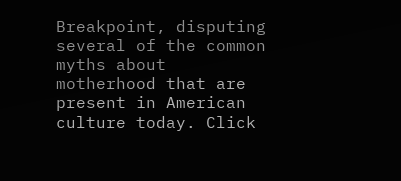Breakpoint, disputing several of the common myths about motherhood that are present in American culture today. Click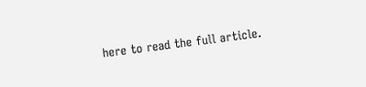here to read the full article.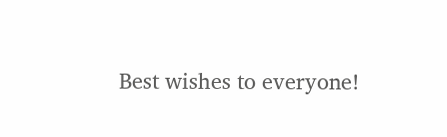Best wishes to everyone!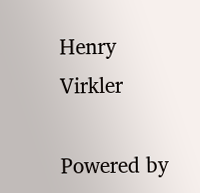Henry Virkler

Powered by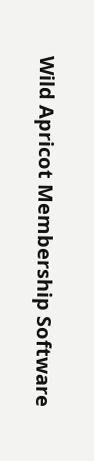Wild Apricot Membership Software